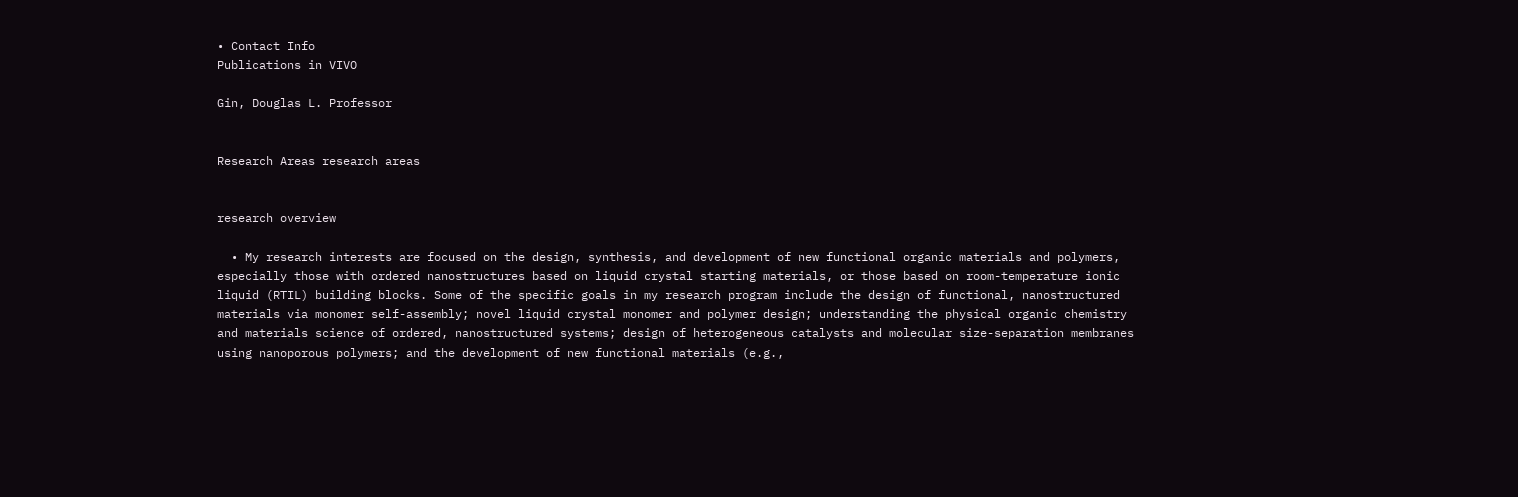• Contact Info
Publications in VIVO

Gin, Douglas L. Professor


Research Areas research areas


research overview

  • My research interests are focused on the design, synthesis, and development of new functional organic materials and polymers, especially those with ordered nanostructures based on liquid crystal starting materials, or those based on room-temperature ionic liquid (RTIL) building blocks. Some of the specific goals in my research program include the design of functional, nanostructured materials via monomer self-assembly; novel liquid crystal monomer and polymer design; understanding the physical organic chemistry and materials science of ordered, nanostructured systems; design of heterogeneous catalysts and molecular size-separation membranes using nanoporous polymers; and the development of new functional materials (e.g.,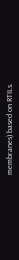membranes) based on RTILs.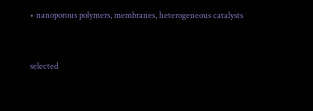• nanoporous polymers, membranes, heterogeneous catalysts


selected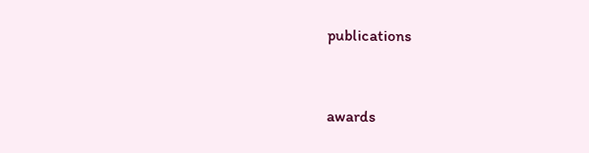publications


awards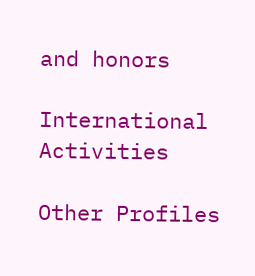and honors

International Activities

Other Profiles